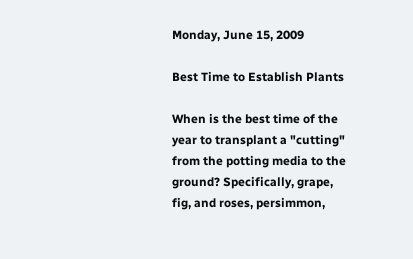Monday, June 15, 2009

Best Time to Establish Plants

When is the best time of the year to transplant a "cutting" from the potting media to the ground? Specifically, grape, fig, and roses, persimmon,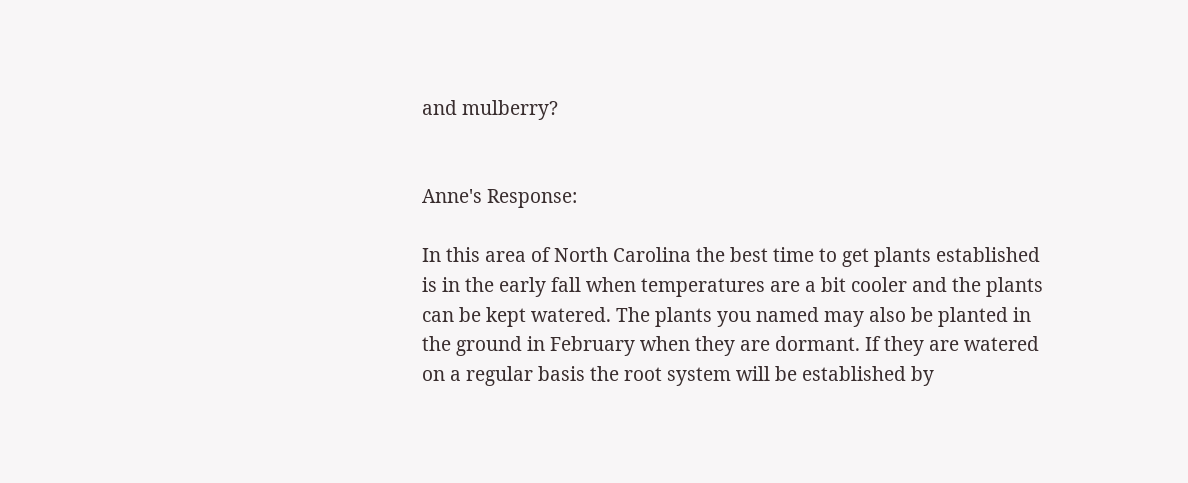and mulberry?


Anne's Response:

In this area of North Carolina the best time to get plants established is in the early fall when temperatures are a bit cooler and the plants can be kept watered. The plants you named may also be planted in the ground in February when they are dormant. If they are watered on a regular basis the root system will be established by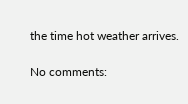the time hot weather arrives.

No comments: